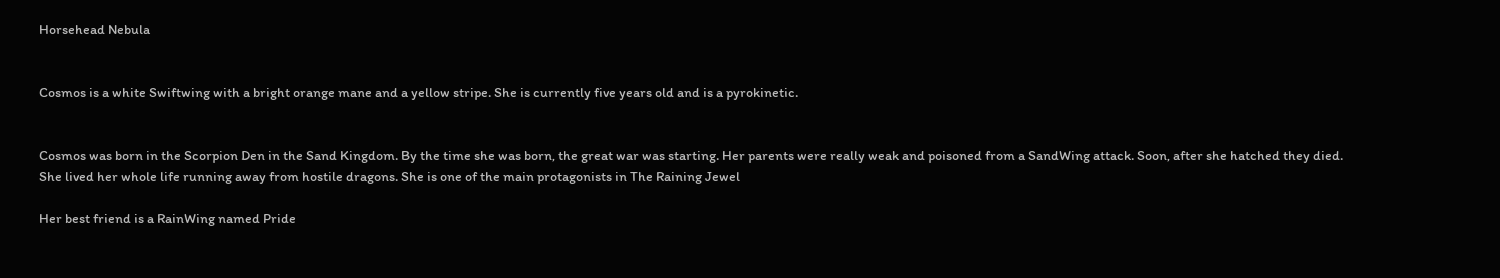Horsehead Nebula


Cosmos is a white Swiftwing with a bright orange mane and a yellow stripe. She is currently five years old and is a pyrokinetic.


Cosmos was born in the Scorpion Den in the Sand Kingdom. By the time she was born, the great war was starting. Her parents were really weak and poisoned from a SandWing attack. Soon, after she hatched they died. She lived her whole life running away from hostile dragons. She is one of the main protagonists in The Raining Jewel

Her best friend is a RainWing named Pride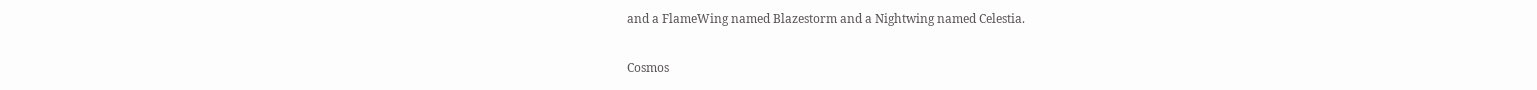and a FlameWing named Blazestorm and a Nightwing named Celestia.

Cosmos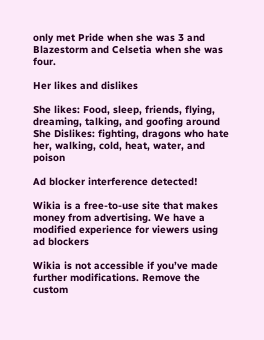only met Pride when she was 3 and Blazestorm and Celsetia when she was four.

Her likes and dislikes

She likes: Food, sleep, friends, flying, dreaming, talking, and goofing around She Dislikes: fighting, dragons who hate her, walking, cold, heat, water, and poison

Ad blocker interference detected!

Wikia is a free-to-use site that makes money from advertising. We have a modified experience for viewers using ad blockers

Wikia is not accessible if you’ve made further modifications. Remove the custom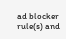ad blocker rule(s) and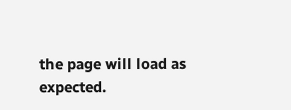the page will load as expected.